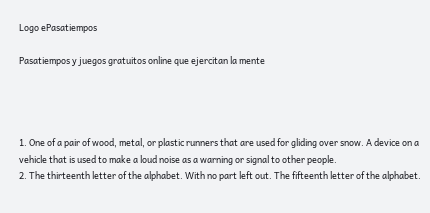Logo ePasatiempos

Pasatiempos y juegos gratuitos online que ejercitan la mente




1. One of a pair of wood, metal, or plastic runners that are used for gliding over snow. A device on a vehicle that is used to make a loud noise as a warning or signal to other people.
2. The thirteenth letter of the alphabet. With no part left out. The fifteenth letter of the alphabet.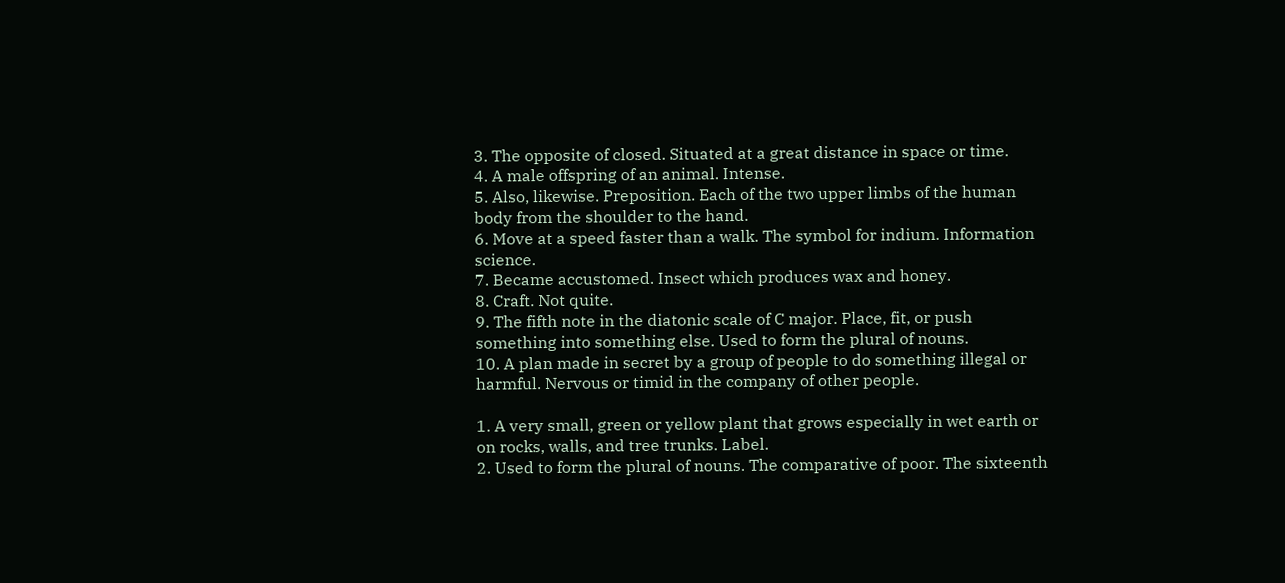3. The opposite of closed. Situated at a great distance in space or time.
4. A male offspring of an animal. Intense.
5. Also, likewise. Preposition. Each of the two upper limbs of the human body from the shoulder to the hand.
6. Move at a speed faster than a walk. The symbol for indium. Information science.
7. Became accustomed. Insect which produces wax and honey.
8. Craft. Not quite.
9. The fifth note in the diatonic scale of C major. Place, fit, or push something into something else. Used to form the plural of nouns.
10. A plan made in secret by a group of people to do something illegal or harmful. Nervous or timid in the company of other people.

1. A very small, green or yellow plant that grows especially in wet earth or on rocks, walls, and tree trunks. Label.
2. Used to form the plural of nouns. The comparative of poor. The sixteenth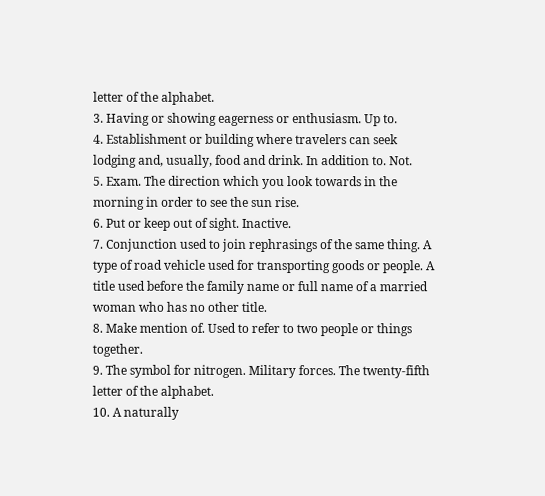letter of the alphabet.
3. Having or showing eagerness or enthusiasm. Up to.
4. Establishment or building where travelers can seek lodging and, usually, food and drink. In addition to. Not.
5. Exam. The direction which you look towards in the morning in order to see the sun rise.
6. Put or keep out of sight. Inactive.
7. Conjunction used to join rephrasings of the same thing. A type of road vehicle used for transporting goods or people. A title used before the family name or full name of a married woman who has no other title.
8. Make mention of. Used to refer to two people or things together.
9. The symbol for nitrogen. Military forces. The twenty-fifth letter of the alphabet.
10. A naturally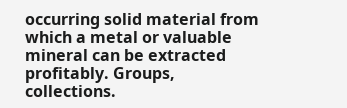occurring solid material from which a metal or valuable mineral can be extracted profitably. Groups, collections.